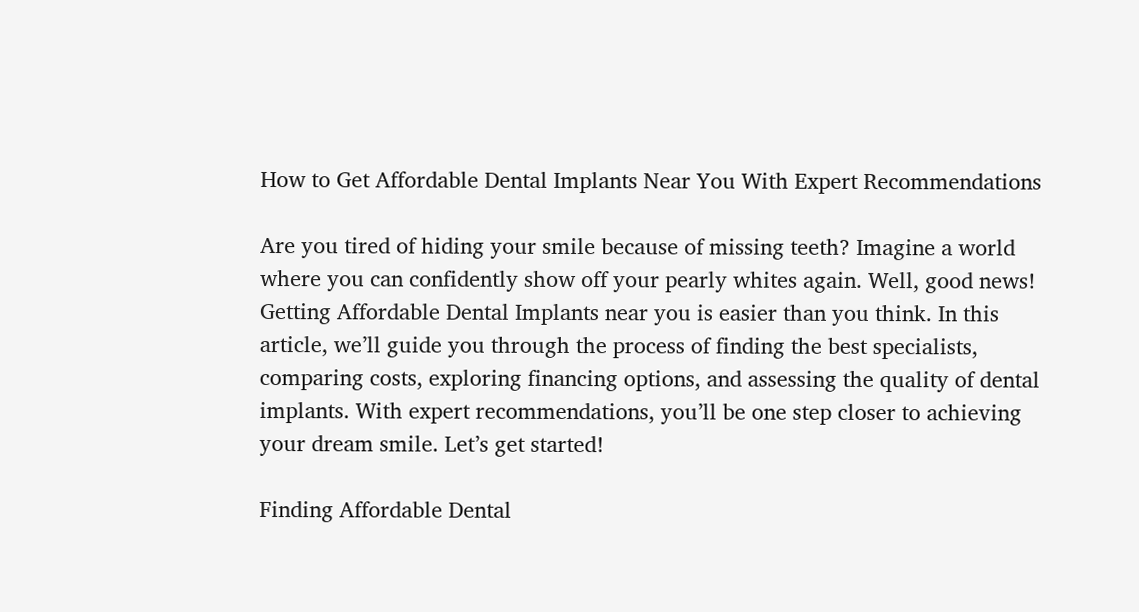How to Get Affordable Dental Implants Near You With Expert Recommendations

Are you tired of hiding your smile because of missing teeth? Imagine a world where you can confidently show off your pearly whites again. Well, good news! Getting Affordable Dental Implants near you is easier than you think. In this article, we’ll guide you through the process of finding the best specialists, comparing costs, exploring financing options, and assessing the quality of dental implants. With expert recommendations, you’ll be one step closer to achieving your dream smile. Let’s get started!

Finding Affordable Dental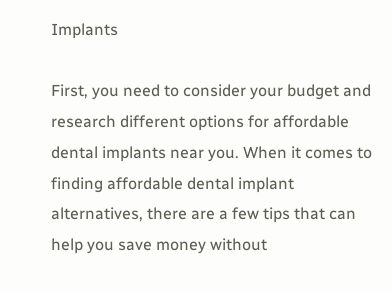Implants

First, you need to consider your budget and research different options for affordable dental implants near you. When it comes to finding affordable dental implant alternatives, there are a few tips that can help you save money without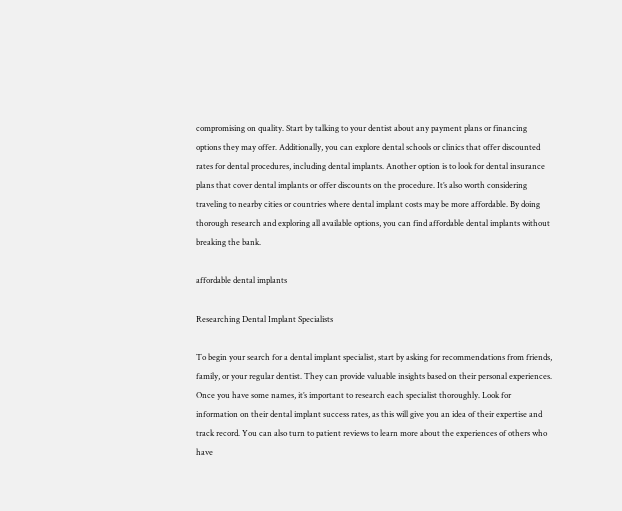compromising on quality. Start by talking to your dentist about any payment plans or financing options they may offer. Additionally, you can explore dental schools or clinics that offer discounted rates for dental procedures, including dental implants. Another option is to look for dental insurance plans that cover dental implants or offer discounts on the procedure. It’s also worth considering traveling to nearby cities or countries where dental implant costs may be more affordable. By doing thorough research and exploring all available options, you can find affordable dental implants without breaking the bank.

affordable dental implants

Researching Dental Implant Specialists

To begin your search for a dental implant specialist, start by asking for recommendations from friends, family, or your regular dentist. They can provide valuable insights based on their personal experiences. Once you have some names, it’s important to research each specialist thoroughly. Look for information on their dental implant success rates, as this will give you an idea of their expertise and track record. You can also turn to patient reviews to learn more about the experiences of others who have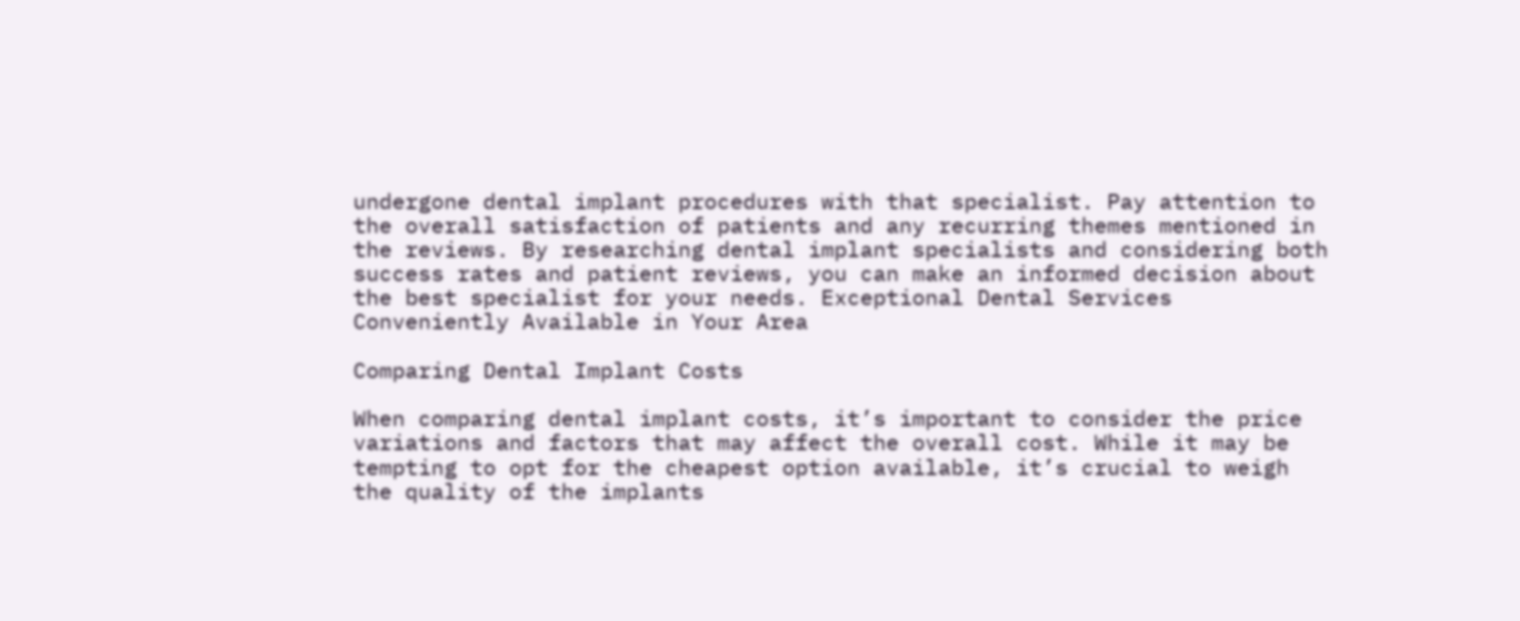undergone dental implant procedures with that specialist. Pay attention to the overall satisfaction of patients and any recurring themes mentioned in the reviews. By researching dental implant specialists and considering both success rates and patient reviews, you can make an informed decision about the best specialist for your needs. Exceptional Dental Services Conveniently Available in Your Area

Comparing Dental Implant Costs

When comparing dental implant costs, it’s important to consider the price variations and factors that may affect the overall cost. While it may be tempting to opt for the cheapest option available, it’s crucial to weigh the quality of the implants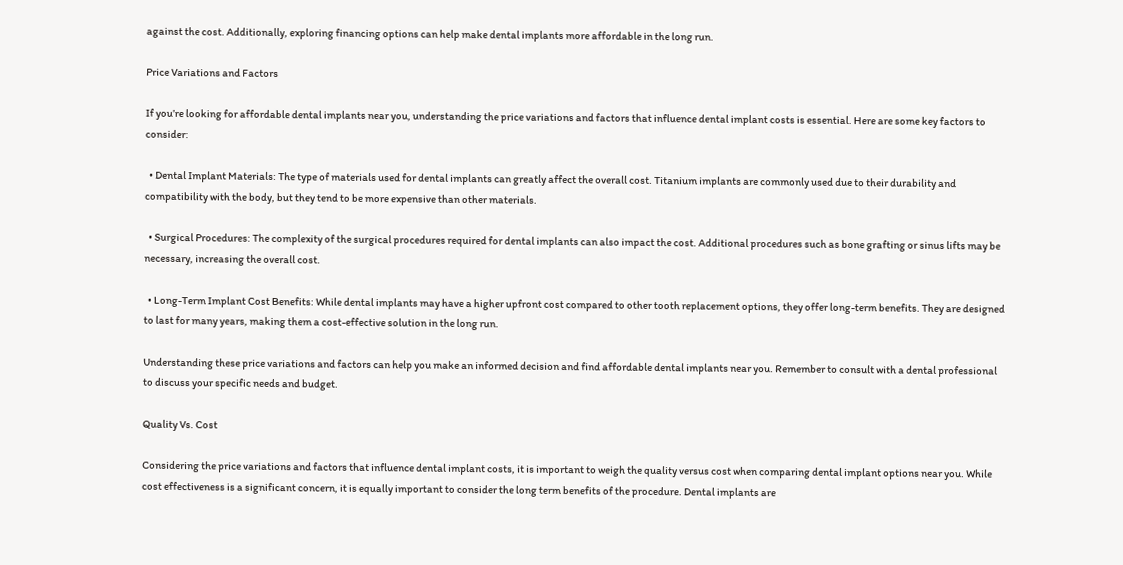against the cost. Additionally, exploring financing options can help make dental implants more affordable in the long run.

Price Variations and Factors

If you’re looking for affordable dental implants near you, understanding the price variations and factors that influence dental implant costs is essential. Here are some key factors to consider:

  • Dental Implant Materials: The type of materials used for dental implants can greatly affect the overall cost. Titanium implants are commonly used due to their durability and compatibility with the body, but they tend to be more expensive than other materials.

  • Surgical Procedures: The complexity of the surgical procedures required for dental implants can also impact the cost. Additional procedures such as bone grafting or sinus lifts may be necessary, increasing the overall cost.

  • Long-Term Implant Cost Benefits: While dental implants may have a higher upfront cost compared to other tooth replacement options, they offer long-term benefits. They are designed to last for many years, making them a cost-effective solution in the long run.

Understanding these price variations and factors can help you make an informed decision and find affordable dental implants near you. Remember to consult with a dental professional to discuss your specific needs and budget.

Quality Vs. Cost

Considering the price variations and factors that influence dental implant costs, it is important to weigh the quality versus cost when comparing dental implant options near you. While cost effectiveness is a significant concern, it is equally important to consider the long term benefits of the procedure. Dental implants are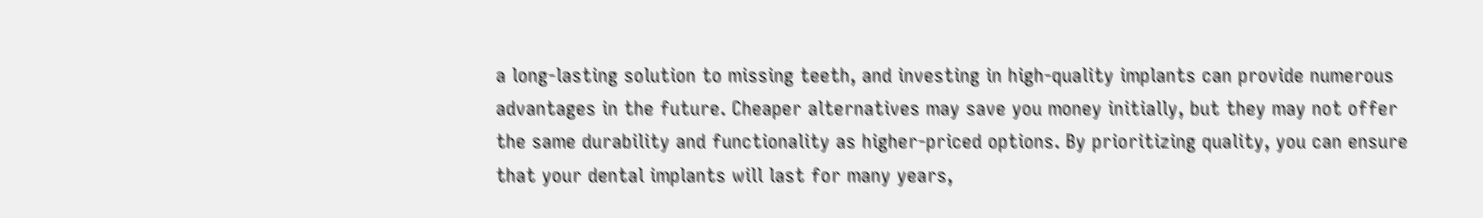a long-lasting solution to missing teeth, and investing in high-quality implants can provide numerous advantages in the future. Cheaper alternatives may save you money initially, but they may not offer the same durability and functionality as higher-priced options. By prioritizing quality, you can ensure that your dental implants will last for many years,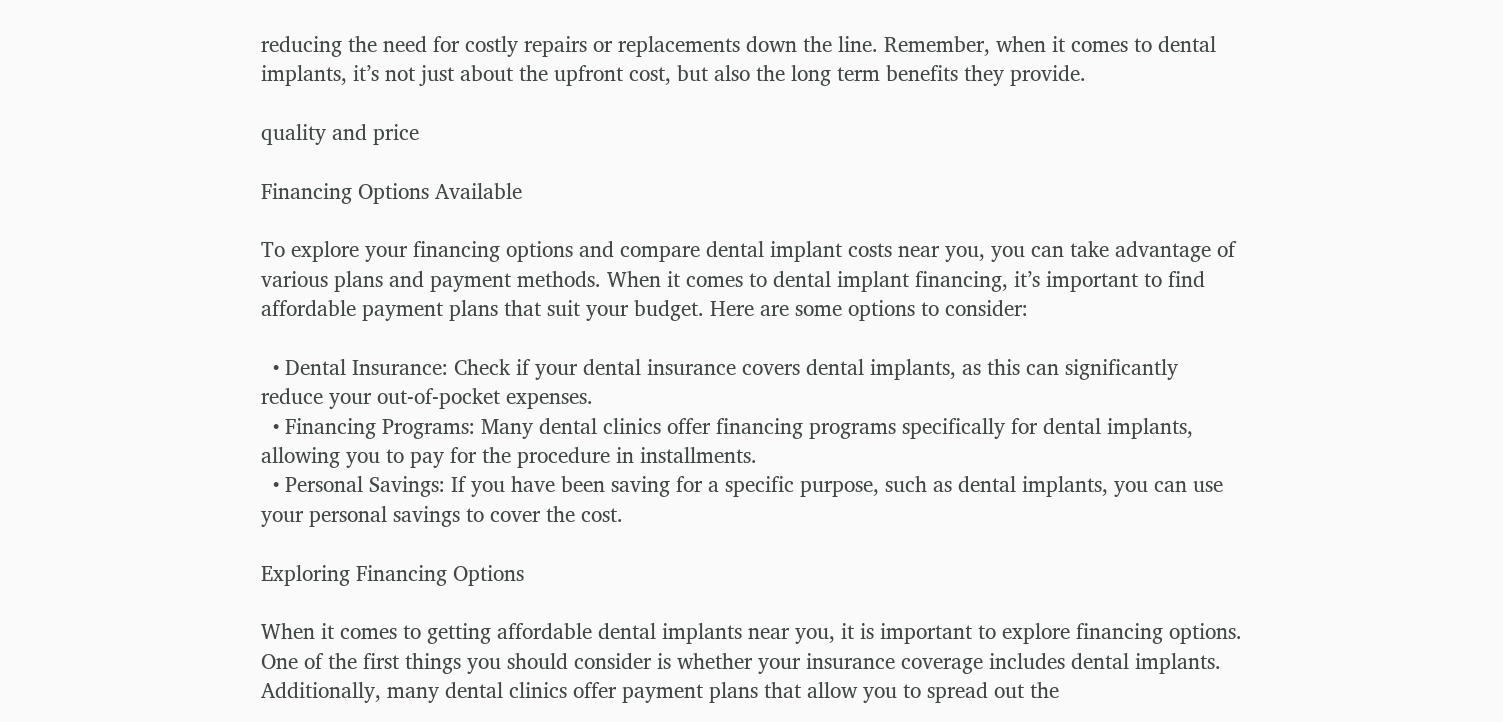reducing the need for costly repairs or replacements down the line. Remember, when it comes to dental implants, it’s not just about the upfront cost, but also the long term benefits they provide.

quality and price

Financing Options Available

To explore your financing options and compare dental implant costs near you, you can take advantage of various plans and payment methods. When it comes to dental implant financing, it’s important to find affordable payment plans that suit your budget. Here are some options to consider:

  • Dental Insurance: Check if your dental insurance covers dental implants, as this can significantly reduce your out-of-pocket expenses.
  • Financing Programs: Many dental clinics offer financing programs specifically for dental implants, allowing you to pay for the procedure in installments.
  • Personal Savings: If you have been saving for a specific purpose, such as dental implants, you can use your personal savings to cover the cost.

Exploring Financing Options

When it comes to getting affordable dental implants near you, it is important to explore financing options. One of the first things you should consider is whether your insurance coverage includes dental implants. Additionally, many dental clinics offer payment plans that allow you to spread out the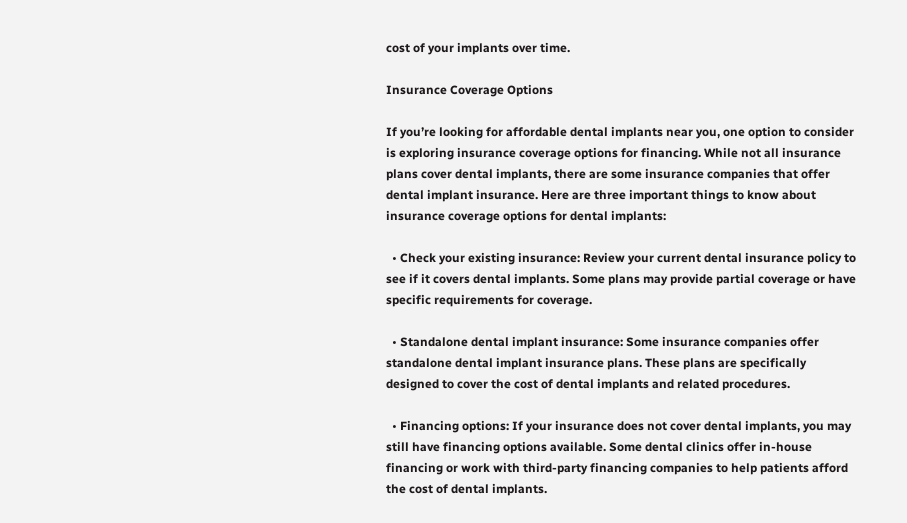cost of your implants over time.

Insurance Coverage Options

If you’re looking for affordable dental implants near you, one option to consider is exploring insurance coverage options for financing. While not all insurance plans cover dental implants, there are some insurance companies that offer dental implant insurance. Here are three important things to know about insurance coverage options for dental implants:

  • Check your existing insurance: Review your current dental insurance policy to see if it covers dental implants. Some plans may provide partial coverage or have specific requirements for coverage.

  • Standalone dental implant insurance: Some insurance companies offer standalone dental implant insurance plans. These plans are specifically designed to cover the cost of dental implants and related procedures.

  • Financing options: If your insurance does not cover dental implants, you may still have financing options available. Some dental clinics offer in-house financing or work with third-party financing companies to help patients afford the cost of dental implants.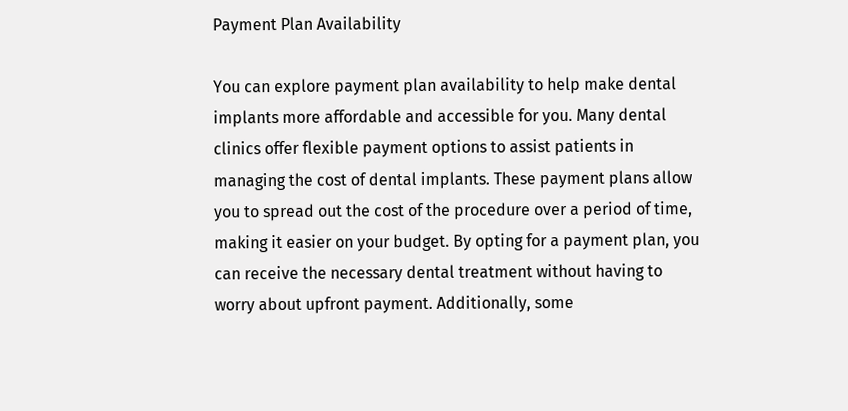Payment Plan Availability

You can explore payment plan availability to help make dental implants more affordable and accessible for you. Many dental clinics offer flexible payment options to assist patients in managing the cost of dental implants. These payment plans allow you to spread out the cost of the procedure over a period of time, making it easier on your budget. By opting for a payment plan, you can receive the necessary dental treatment without having to worry about upfront payment. Additionally, some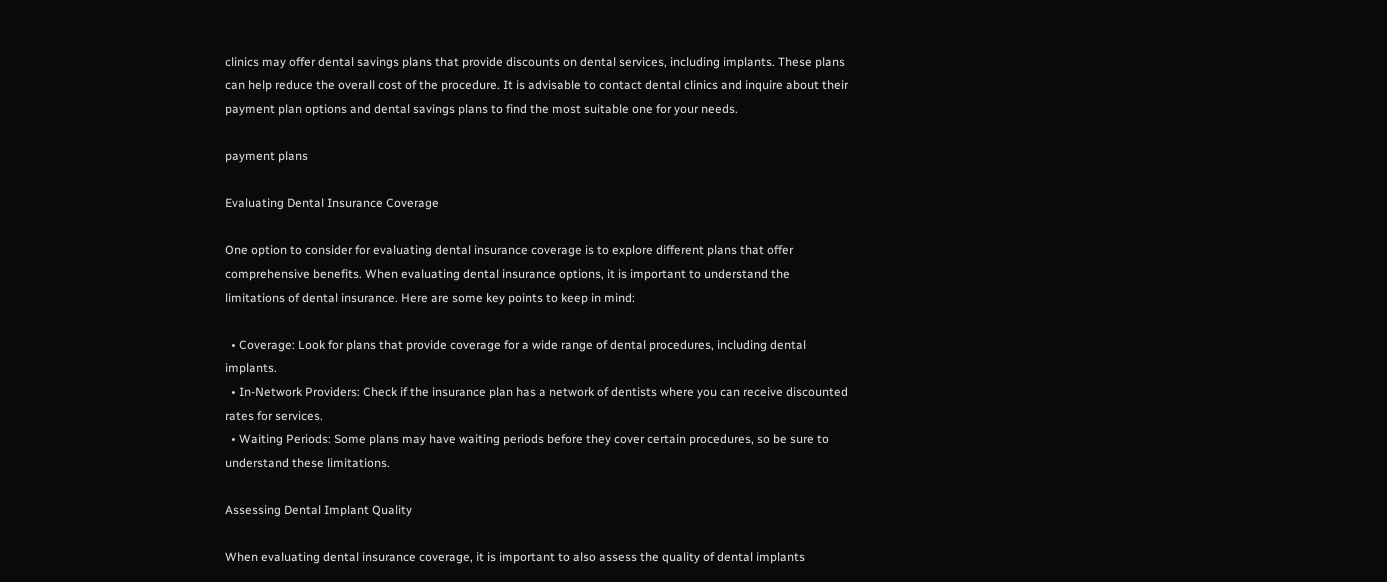clinics may offer dental savings plans that provide discounts on dental services, including implants. These plans can help reduce the overall cost of the procedure. It is advisable to contact dental clinics and inquire about their payment plan options and dental savings plans to find the most suitable one for your needs.

payment plans

Evaluating Dental Insurance Coverage

One option to consider for evaluating dental insurance coverage is to explore different plans that offer comprehensive benefits. When evaluating dental insurance options, it is important to understand the limitations of dental insurance. Here are some key points to keep in mind:

  • Coverage: Look for plans that provide coverage for a wide range of dental procedures, including dental implants.
  • In-Network Providers: Check if the insurance plan has a network of dentists where you can receive discounted rates for services.
  • Waiting Periods: Some plans may have waiting periods before they cover certain procedures, so be sure to understand these limitations.

Assessing Dental Implant Quality

When evaluating dental insurance coverage, it is important to also assess the quality of dental implants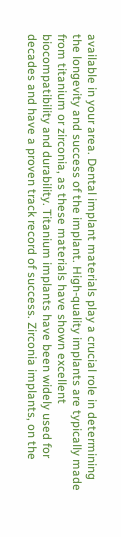available in your area. Dental implant materials play a crucial role in determining the longevity and success of the implant. High-quality implants are typically made from titanium or zirconia, as these materials have shown excellent biocompatibility and durability. Titanium implants have been widely used for decades and have a proven track record of success. Zirconia implants, on the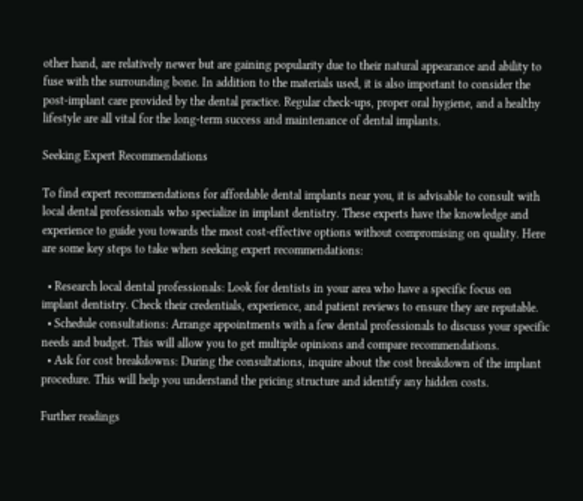other hand, are relatively newer but are gaining popularity due to their natural appearance and ability to fuse with the surrounding bone. In addition to the materials used, it is also important to consider the post-implant care provided by the dental practice. Regular check-ups, proper oral hygiene, and a healthy lifestyle are all vital for the long-term success and maintenance of dental implants.

Seeking Expert Recommendations

To find expert recommendations for affordable dental implants near you, it is advisable to consult with local dental professionals who specialize in implant dentistry. These experts have the knowledge and experience to guide you towards the most cost-effective options without compromising on quality. Here are some key steps to take when seeking expert recommendations:

  • Research local dental professionals: Look for dentists in your area who have a specific focus on implant dentistry. Check their credentials, experience, and patient reviews to ensure they are reputable.
  • Schedule consultations: Arrange appointments with a few dental professionals to discuss your specific needs and budget. This will allow you to get multiple opinions and compare recommendations.
  • Ask for cost breakdowns: During the consultations, inquire about the cost breakdown of the implant procedure. This will help you understand the pricing structure and identify any hidden costs.

Further readings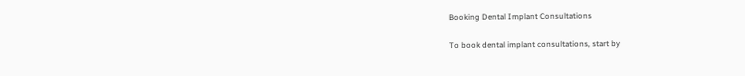Booking Dental Implant Consultations

To book dental implant consultations, start by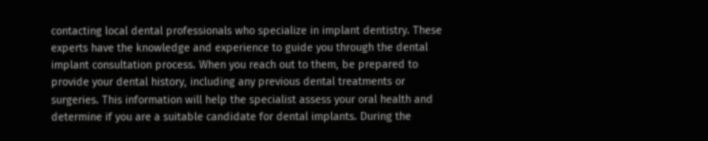contacting local dental professionals who specialize in implant dentistry. These experts have the knowledge and experience to guide you through the dental implant consultation process. When you reach out to them, be prepared to provide your dental history, including any previous dental treatments or surgeries. This information will help the specialist assess your oral health and determine if you are a suitable candidate for dental implants. During the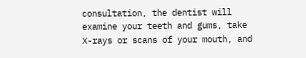consultation, the dentist will examine your teeth and gums, take X-rays or scans of your mouth, and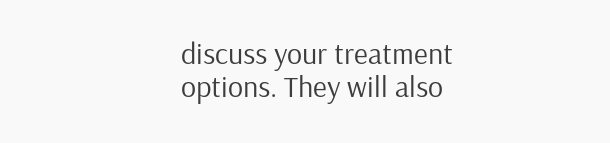discuss your treatment options. They will also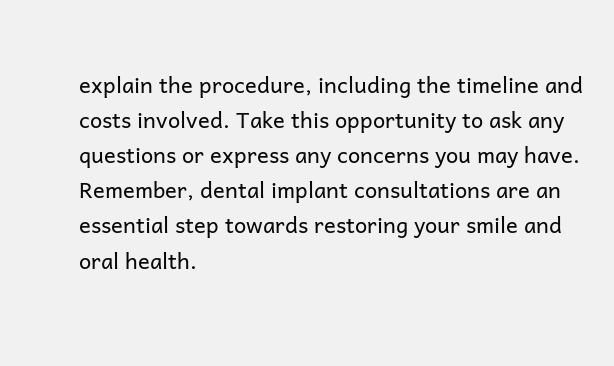explain the procedure, including the timeline and costs involved. Take this opportunity to ask any questions or express any concerns you may have. Remember, dental implant consultations are an essential step towards restoring your smile and oral health.